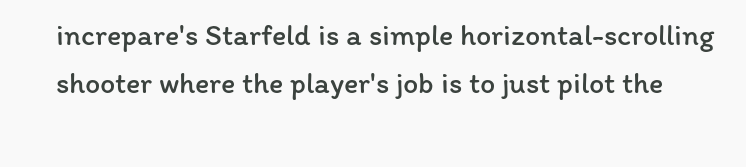increpare's Starfeld is a simple horizontal-scrolling shooter where the player's job is to just pilot the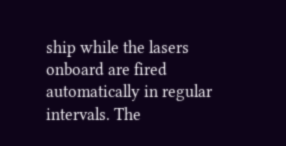ship while the lasers onboard are fired automatically in regular intervals. The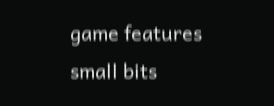game features small bits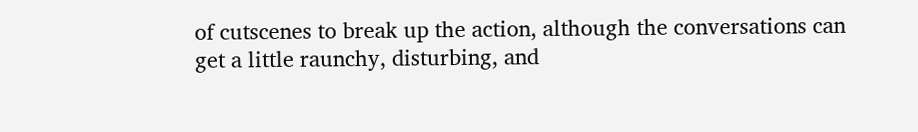of cutscenes to break up the action, although the conversations can get a little raunchy, disturbing, and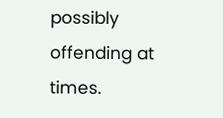possibly offending at times.